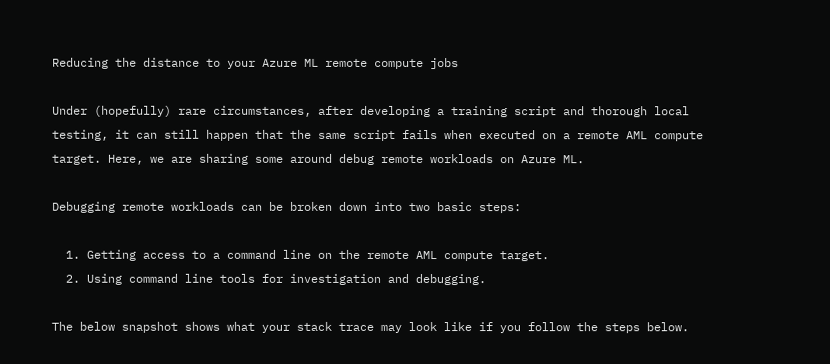Reducing the distance to your Azure ML remote compute jobs

Under (hopefully) rare circumstances, after developing a training script and thorough local testing, it can still happen that the same script fails when executed on a remote AML compute target. Here, we are sharing some around debug remote workloads on Azure ML.

Debugging remote workloads can be broken down into two basic steps:

  1. Getting access to a command line on the remote AML compute target.
  2. Using command line tools for investigation and debugging.

The below snapshot shows what your stack trace may look like if you follow the steps below.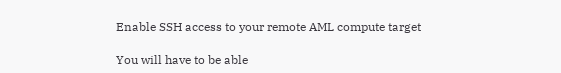Enable SSH access to your remote AML compute target

You will have to be able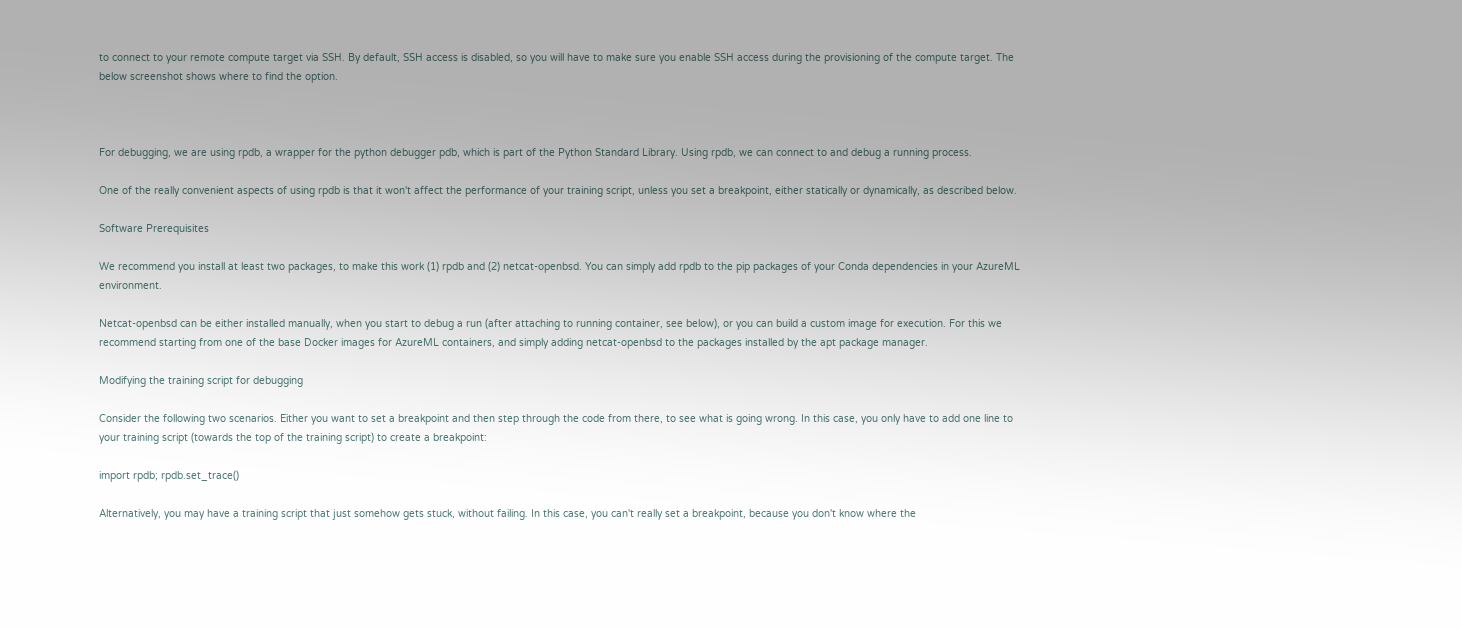to connect to your remote compute target via SSH. By default, SSH access is disabled, so you will have to make sure you enable SSH access during the provisioning of the compute target. The below screenshot shows where to find the option.



For debugging, we are using rpdb, a wrapper for the python debugger pdb, which is part of the Python Standard Library. Using rpdb, we can connect to and debug a running process.

One of the really convenient aspects of using rpdb is that it won't affect the performance of your training script, unless you set a breakpoint, either statically or dynamically, as described below.

Software Prerequisites

We recommend you install at least two packages, to make this work (1) rpdb and (2) netcat-openbsd. You can simply add rpdb to the pip packages of your Conda dependencies in your AzureML environment.

Netcat-openbsd can be either installed manually, when you start to debug a run (after attaching to running container, see below), or you can build a custom image for execution. For this we recommend starting from one of the base Docker images for AzureML containers, and simply adding netcat-openbsd to the packages installed by the apt package manager.

Modifying the training script for debugging

Consider the following two scenarios. Either you want to set a breakpoint and then step through the code from there, to see what is going wrong. In this case, you only have to add one line to your training script (towards the top of the training script) to create a breakpoint:

import rpdb; rpdb.set_trace()

Alternatively, you may have a training script that just somehow gets stuck, without failing. In this case, you can't really set a breakpoint, because you don't know where the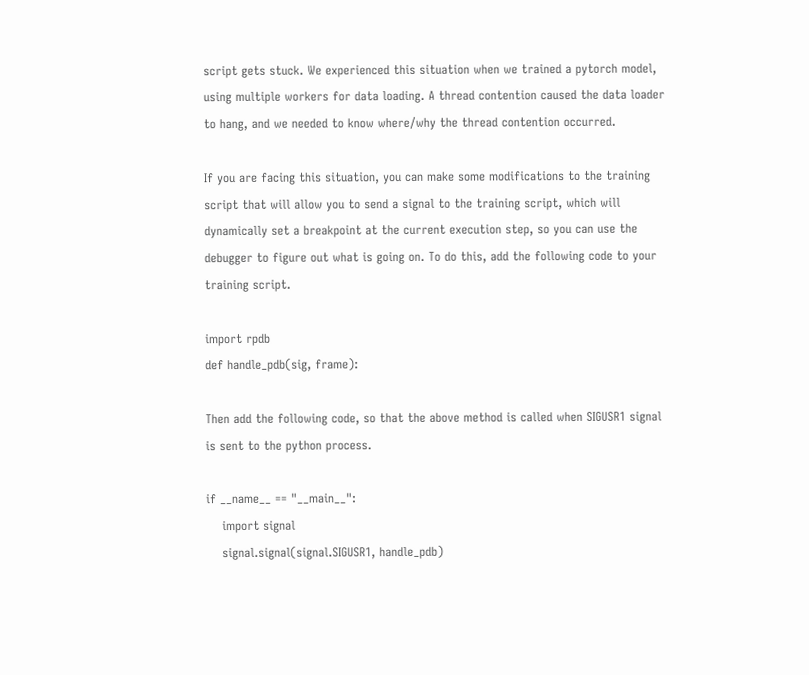script gets stuck. We experienced this situation when we trained a pytorch model, using multiple workers for data loading. A thread contention caused the data loader to hang, and we needed to know where/why the thread contention occurred.

If you are facing this situation, you can make some modifications to the training script that will allow you to send a signal to the training script, which will dynamically set a breakpoint at the current execution step, so you can use the debugger to figure out what is going on. To do this, add the following code to your training script.

import rpdb
def handle_pdb(sig, frame):

Then add the following code, so that the above method is called when SIGUSR1 signal is sent to the python process.

if __name__ == "__main__":
    import signal
    signal.signal(signal.SIGUSR1, handle_pdb)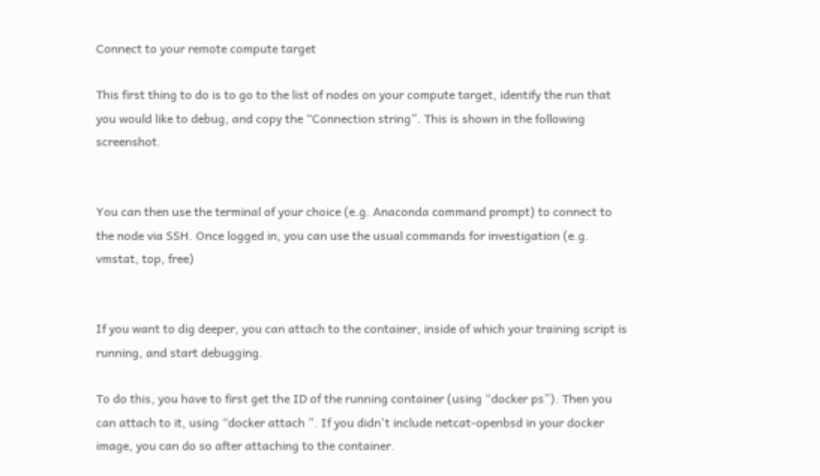Connect to your remote compute target

This first thing to do is to go to the list of nodes on your compute target, identify the run that you would like to debug, and copy the “Connection string”. This is shown in the following screenshot.


You can then use the terminal of your choice (e.g. Anaconda command prompt) to connect to the node via SSH. Once logged in, you can use the usual commands for investigation (e.g. vmstat, top, free)


If you want to dig deeper, you can attach to the container, inside of which your training script is running, and start debugging.

To do this, you have to first get the ID of the running container (using “docker ps”). Then you can attach to it, using “docker attach ”. If you didn't include netcat-openbsd in your docker image, you can do so after attaching to the container.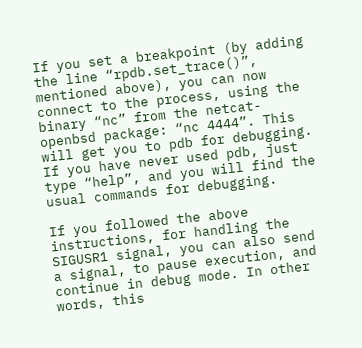If you set a breakpoint (by adding the line “rpdb.set_trace()”, mentioned above), you can now connect to the process, using the binary “nc” from the netcat-openbsd package: “nc 4444”. This will get you to pdb for debugging. If you have never used pdb, just type “help”, and you will find the usual commands for debugging.

If you followed the above instructions, for handling the SIGUSR1 signal, you can also send a signal, to pause execution, and continue in debug mode. In other words, this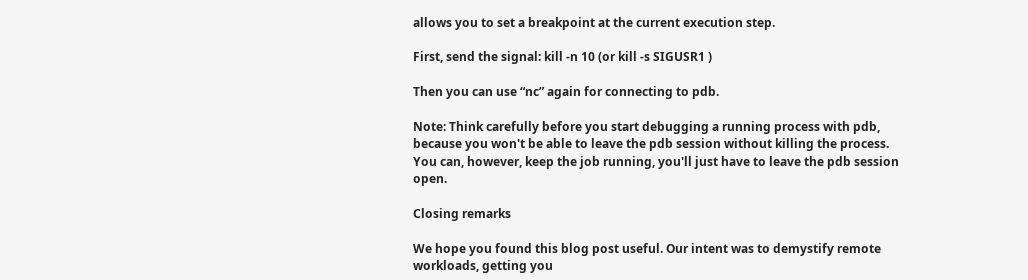allows you to set a breakpoint at the current execution step.

First, send the signal: kill -n 10 (or kill -s SIGUSR1 )

Then you can use “nc” again for connecting to pdb.

Note: Think carefully before you start debugging a running process with pdb, because you won't be able to leave the pdb session without killing the process. You can, however, keep the job running, you'll just have to leave the pdb session open.

Closing remarks

We hope you found this blog post useful. Our intent was to demystify remote workloads, getting you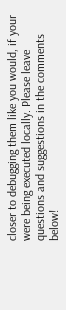closer to debugging them like you would, if your were being executed locally. Please leave questions and suggestions in the comments below!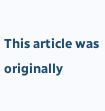This article was originally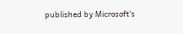published by Microsoft's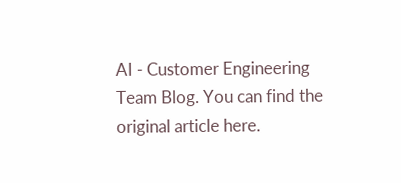AI - Customer Engineering Team Blog. You can find the original article here.